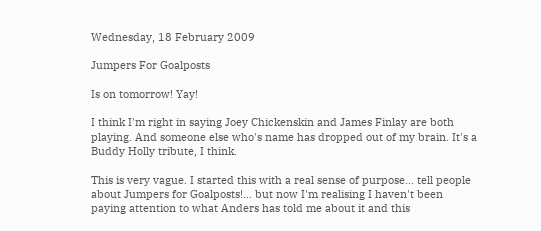Wednesday, 18 February 2009

Jumpers For Goalposts

Is on tomorrow! Yay!

I think I'm right in saying Joey Chickenskin and James Finlay are both playing. And someone else who's name has dropped out of my brain. It's a Buddy Holly tribute, I think.

This is very vague. I started this with a real sense of purpose... tell people about Jumpers for Goalposts!... but now I'm realising I haven't been paying attention to what Anders has told me about it and this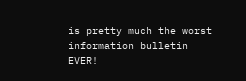is pretty much the worst information bulletin EVER!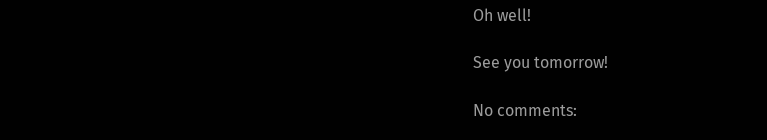Oh well!

See you tomorrow!

No comments: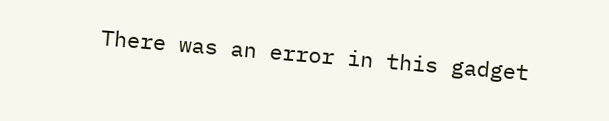There was an error in this gadget